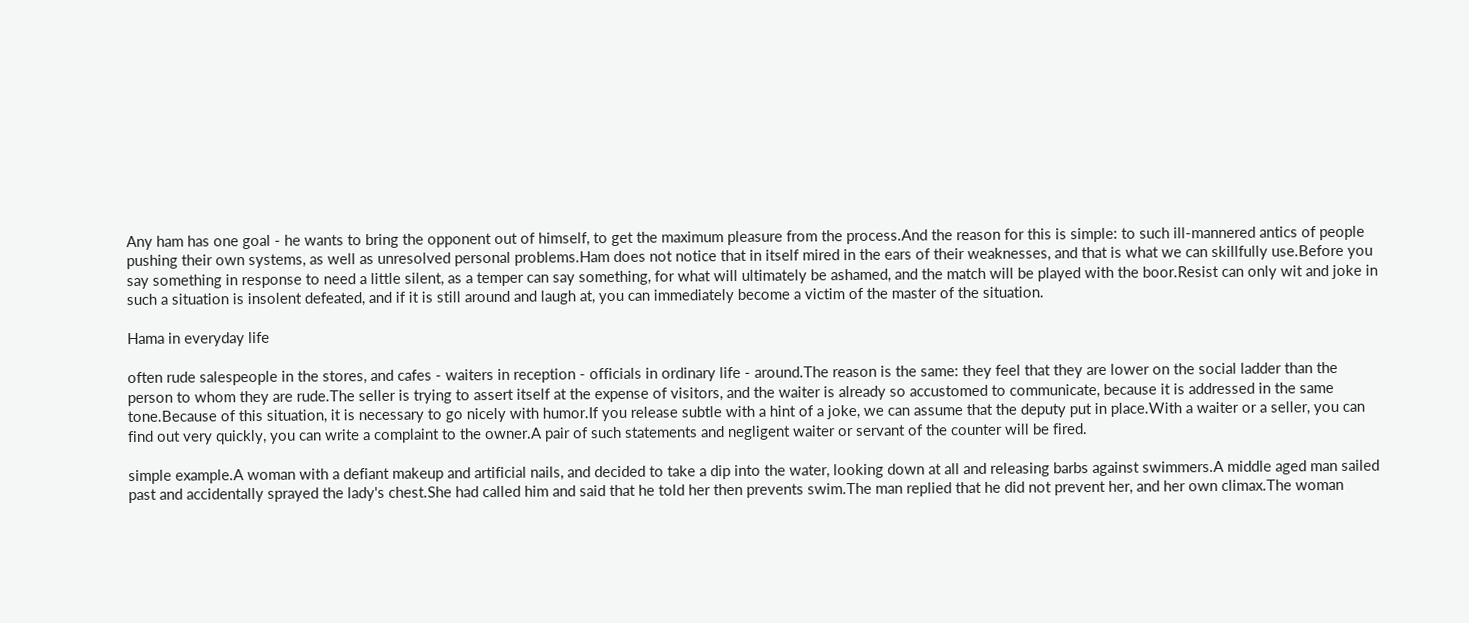Any ham has one goal - he wants to bring the opponent out of himself, to get the maximum pleasure from the process.And the reason for this is simple: to such ill-mannered antics of people pushing their own systems, as well as unresolved personal problems.Ham does not notice that in itself mired in the ears of their weaknesses, and that is what we can skillfully use.Before you say something in response to need a little silent, as a temper can say something, for what will ultimately be ashamed, and the match will be played with the boor.Resist can only wit and joke in such a situation is insolent defeated, and if it is still around and laugh at, you can immediately become a victim of the master of the situation.

Hama in everyday life

often rude salespeople in the stores, and cafes - waiters in reception - officials in ordinary life - around.The reason is the same: they feel that they are lower on the social ladder than the person to whom they are rude.The seller is trying to assert itself at the expense of visitors, and the waiter is already so accustomed to communicate, because it is addressed in the same tone.Because of this situation, it is necessary to go nicely with humor.If you release subtle with a hint of a joke, we can assume that the deputy put in place.With a waiter or a seller, you can find out very quickly, you can write a complaint to the owner.A pair of such statements and negligent waiter or servant of the counter will be fired.

simple example.A woman with a defiant makeup and artificial nails, and decided to take a dip into the water, looking down at all and releasing barbs against swimmers.A middle aged man sailed past and accidentally sprayed the lady's chest.She had called him and said that he told her then prevents swim.The man replied that he did not prevent her, and her own climax.The woman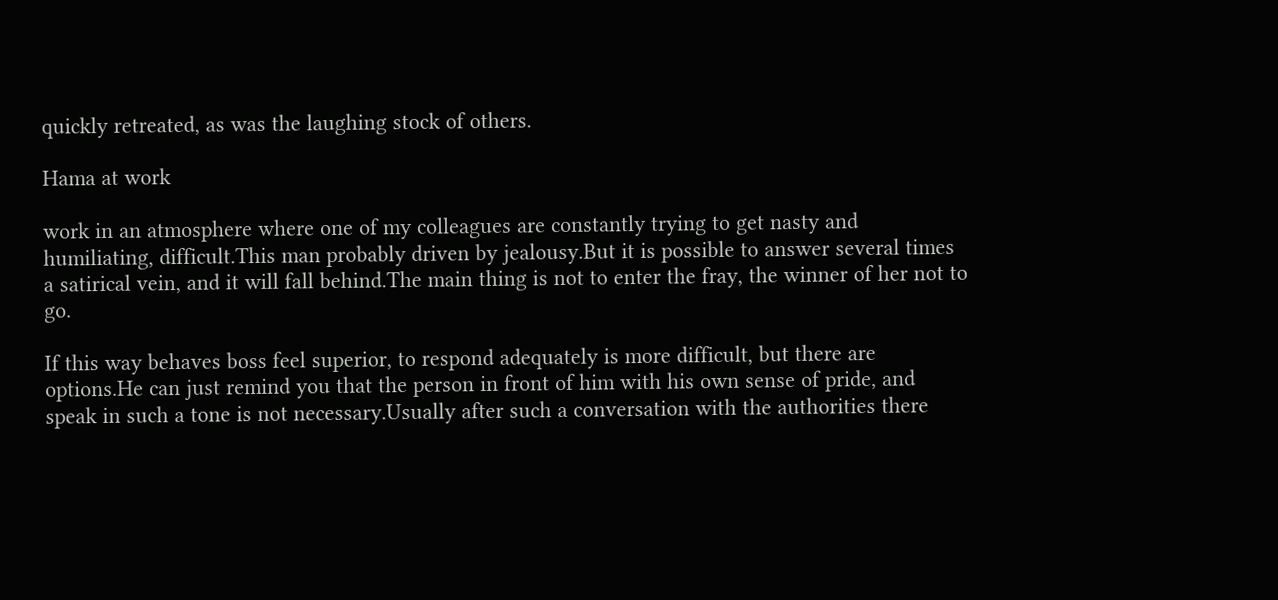quickly retreated, as was the laughing stock of others.

Hama at work

work in an atmosphere where one of my colleagues are constantly trying to get nasty and humiliating, difficult.This man probably driven by jealousy.But it is possible to answer several times a satirical vein, and it will fall behind.The main thing is not to enter the fray, the winner of her not to go.

If this way behaves boss feel superior, to respond adequately is more difficult, but there are options.He can just remind you that the person in front of him with his own sense of pride, and speak in such a tone is not necessary.Usually after such a conversation with the authorities there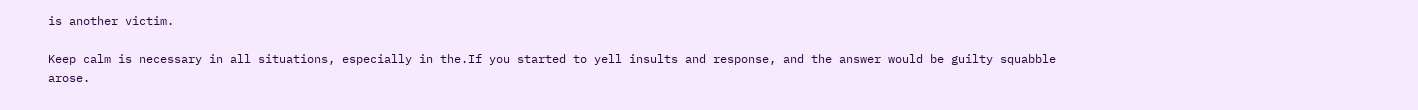is another victim.

Keep calm is necessary in all situations, especially in the.If you started to yell insults and response, and the answer would be guilty squabble arose.